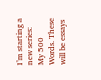I’m starting a new series: My 500 Words. These will be essays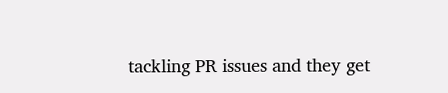tackling PR issues and they get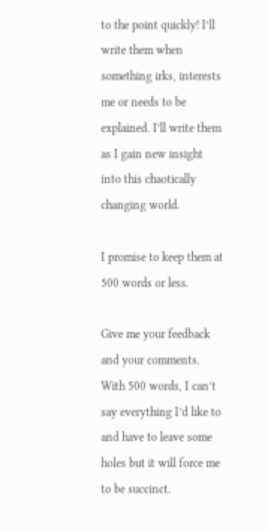to the point quickly! I’ll write them when something irks, interests me or needs to be explained. I’ll write them as I gain new insight into this chaotically changing world.

I promise to keep them at 500 words or less.

Give me your feedback and your comments. With 500 words, I can’t say everything I’d like to and have to leave some holes but it will force me to be succinct.